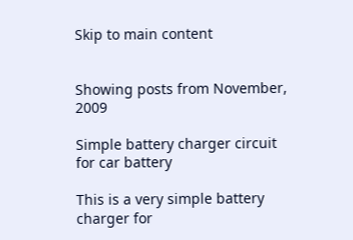Skip to main content


Showing posts from November, 2009

Simple battery charger circuit for car battery

This is a very simple battery charger for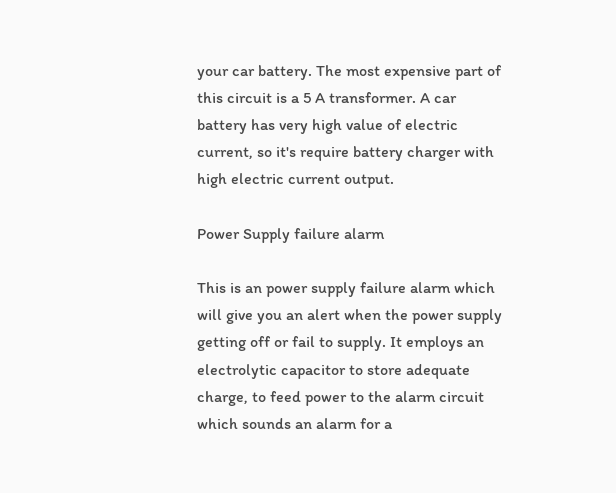your car battery. The most expensive part of this circuit is a 5 A transformer. A car battery has very high value of electric current, so it's require battery charger with high electric current output.

Power Supply failure alarm

This is an power supply failure alarm which will give you an alert when the power supply getting off or fail to supply. It employs an electrolytic capacitor to store adequate charge, to feed power to the alarm circuit which sounds an alarm for a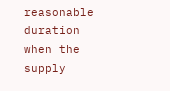reasonable duration when the supply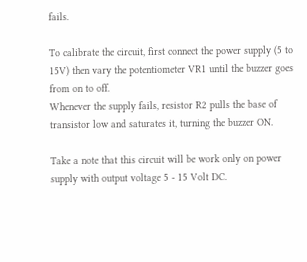fails.

To calibrate the circuit, first connect the power supply (5 to 15V) then vary the potentiometer VR1 until the buzzer goes from on to off.
Whenever the supply fails, resistor R2 pulls the base of transistor low and saturates it, turning the buzzer ON.

Take a note that this circuit will be work only on power supply with output voltage 5 - 15 Volt DC.